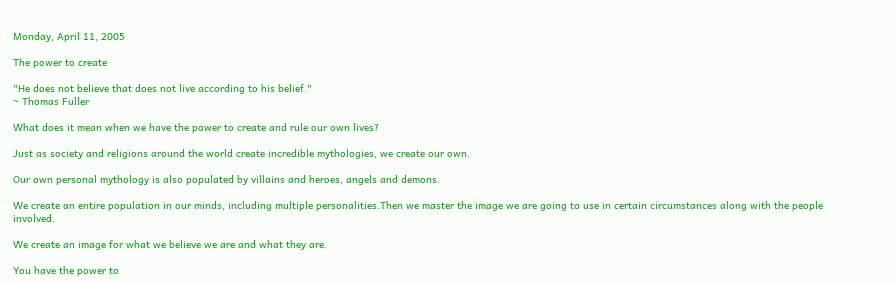Monday, April 11, 2005

The power to create

"He does not believe that does not live according to his belief."
~ Thomas Fuller

What does it mean when we have the power to create and rule our own lives?

Just as society and religions around the world create incredible mythologies, we create our own.

Our own personal mythology is also populated by villains and heroes, angels and demons.

We create an entire population in our minds, including multiple personalities.Then we master the image we are going to use in certain circumstances along with the people involved.

We create an image for what we believe we are and what they are.

You have the power to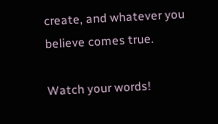create, and whatever you believe comes true.

Watch your words!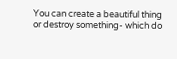You can create a beautiful thing or destroy something- which do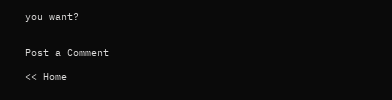you want?


Post a Comment

<< Home